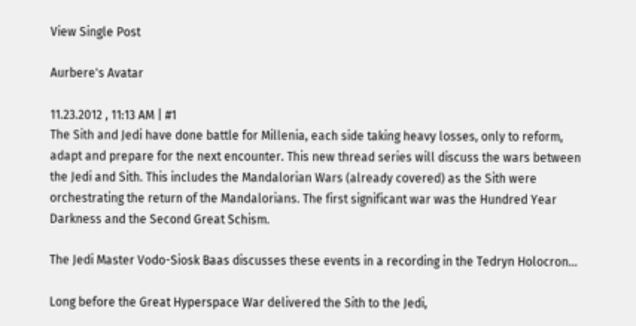View Single Post

Aurbere's Avatar

11.23.2012 , 11:13 AM | #1
The Sith and Jedi have done battle for Millenia, each side taking heavy losses, only to reform, adapt and prepare for the next encounter. This new thread series will discuss the wars between the Jedi and Sith. This includes the Mandalorian Wars (already covered) as the Sith were orchestrating the return of the Mandalorians. The first significant war was the Hundred Year Darkness and the Second Great Schism.

The Jedi Master Vodo-Siosk Baas discusses these events in a recording in the Tedryn Holocron...

Long before the Great Hyperspace War delivered the Sith to the Jedi,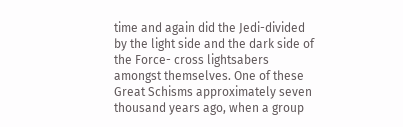time and again did the Jedi-divided by the light side and the dark side of the Force- cross lightsabers amongst themselves. One of these Great Schisms approximately seven thousand years ago, when a group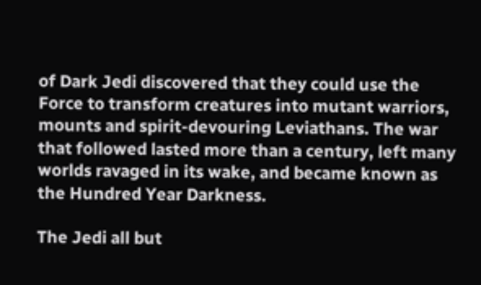of Dark Jedi discovered that they could use the Force to transform creatures into mutant warriors, mounts and spirit-devouring Leviathans. The war that followed lasted more than a century, left many worlds ravaged in its wake, and became known as the Hundred Year Darkness.

The Jedi all but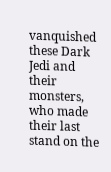vanquished these Dark Jedi and their monsters, who made their last stand on the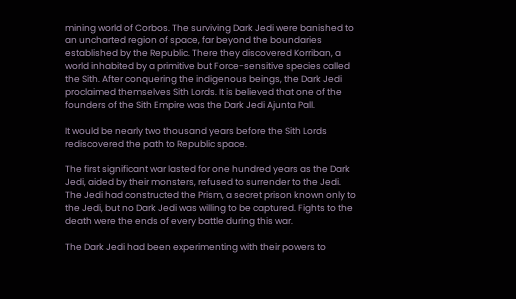mining world of Corbos. The surviving Dark Jedi were banished to an uncharted region of space, far beyond the boundaries established by the Republic. There they discovered Korriban, a world inhabited by a primitive but Force-sensitive species called the Sith. After conquering the indigenous beings, the Dark Jedi proclaimed themselves Sith Lords. It is believed that one of the founders of the Sith Empire was the Dark Jedi Ajunta Pall.

It would be nearly two thousand years before the Sith Lords rediscovered the path to Republic space.

The first significant war lasted for one hundred years as the Dark Jedi, aided by their monsters, refused to surrender to the Jedi. The Jedi had constructed the Prism, a secret prison known only to the Jedi, but no Dark Jedi was willing to be captured. Fights to the death were the ends of every battle during this war.

The Dark Jedi had been experimenting with their powers to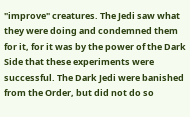"improve" creatures. The Jedi saw what they were doing and condemned them for it, for it was by the power of the Dark Side that these experiments were successful. The Dark Jedi were banished from the Order, but did not do so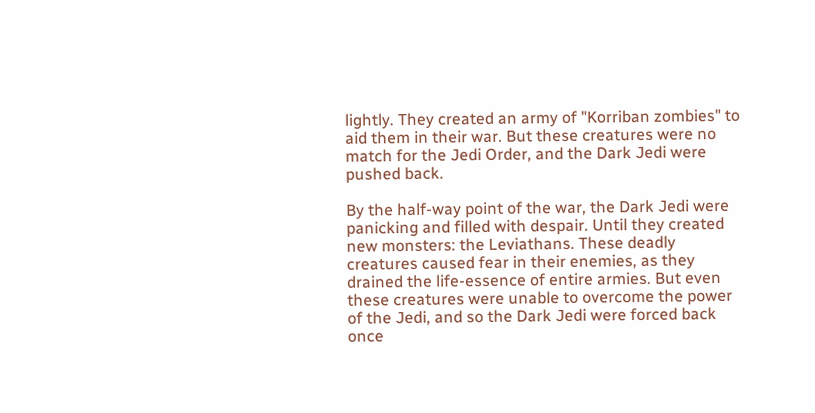lightly. They created an army of "Korriban zombies" to aid them in their war. But these creatures were no match for the Jedi Order, and the Dark Jedi were pushed back.

By the half-way point of the war, the Dark Jedi were panicking and filled with despair. Until they created new monsters: the Leviathans. These deadly creatures caused fear in their enemies, as they drained the life-essence of entire armies. But even these creatures were unable to overcome the power of the Jedi, and so the Dark Jedi were forced back once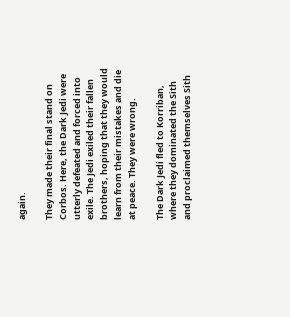again.

They made their final stand on Corbos. Here, the Dark Jedi were utterly defeated and forced into exile. The Jedi exiled their fallen brothers, hoping that they would learn from their mistakes and die at peace. They were wrong.

The Dark Jedi fled to Korriban, where they dominated the Sith and proclaimed themselves Sith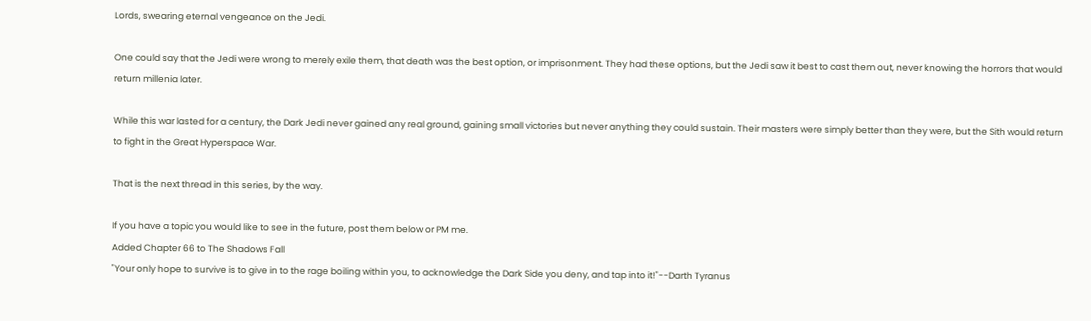Lords, swearing eternal vengeance on the Jedi.

One could say that the Jedi were wrong to merely exile them, that death was the best option, or imprisonment. They had these options, but the Jedi saw it best to cast them out, never knowing the horrors that would return millenia later.

While this war lasted for a century, the Dark Jedi never gained any real ground, gaining small victories but never anything they could sustain. Their masters were simply better than they were, but the Sith would return to fight in the Great Hyperspace War.

That is the next thread in this series, by the way.

If you have a topic you would like to see in the future, post them below or PM me.
Added Chapter 66 to The Shadows Fall
"Your only hope to survive is to give in to the rage boiling within you, to acknowledge the Dark Side you deny, and tap into it!"--Darth Tyranus